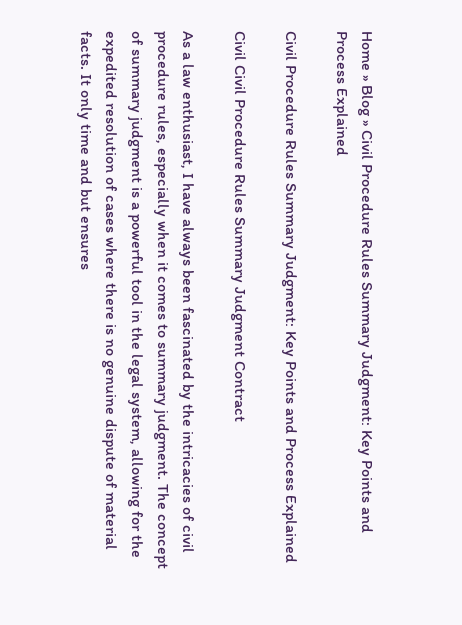Home » Blog » Civil Procedure Rules Summary Judgment: Key Points and Process Explained

Civil Procedure Rules Summary Judgment: Key Points and Process Explained

Civil Civil Procedure Rules Summary Judgment Contract

As a law enthusiast, I have always been fascinated by the intricacies of civil procedure rules, especially when it comes to summary judgment. The concept of summary judgment is a powerful tool in the legal system, allowing for the expedited resolution of cases where there is no genuine dispute of material facts. It only time and but ensures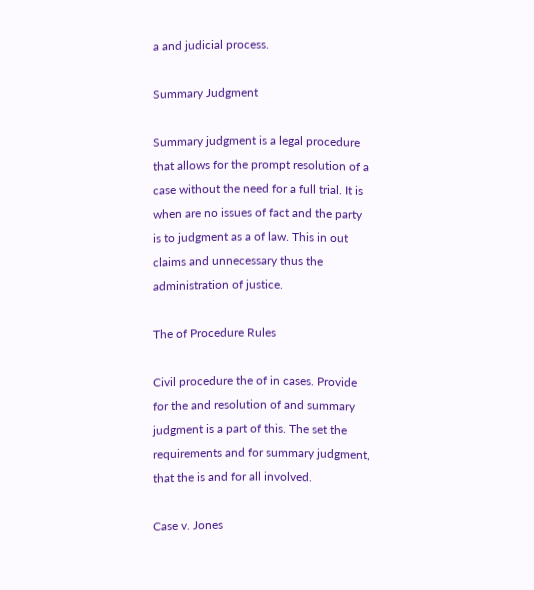a and judicial process.

Summary Judgment

Summary judgment is a legal procedure that allows for the prompt resolution of a case without the need for a full trial. It is when are no issues of fact and the party is to judgment as a of law. This in out claims and unnecessary thus the administration of justice.

The of Procedure Rules

Civil procedure the of in cases. Provide for the and resolution of and summary judgment is a part of this. The set the requirements and for summary judgment, that the is and for all involved.

Case v. Jones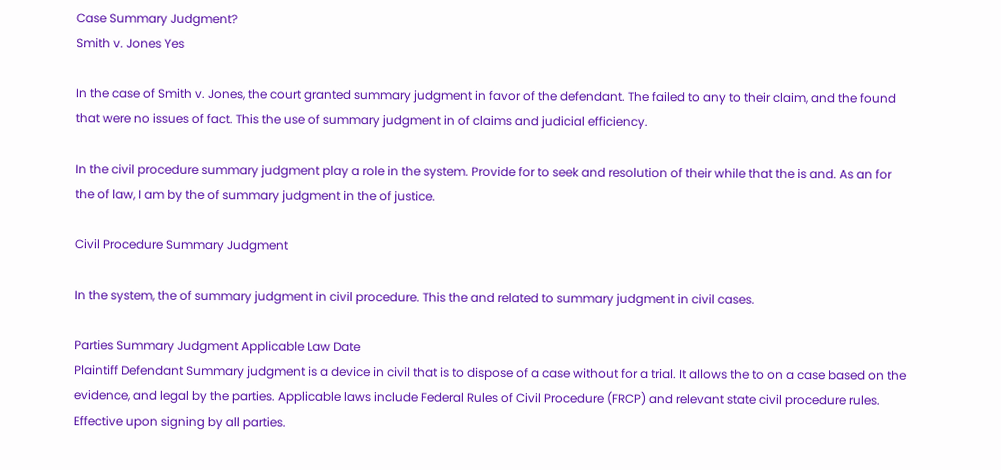Case Summary Judgment?
Smith v. Jones Yes

In the case of Smith v. Jones, the court granted summary judgment in favor of the defendant. The failed to any to their claim, and the found that were no issues of fact. This the use of summary judgment in of claims and judicial efficiency.

In the civil procedure summary judgment play a role in the system. Provide for to seek and resolution of their while that the is and. As an for the of law, I am by the of summary judgment in the of justice.

Civil Procedure Summary Judgment

In the system, the of summary judgment in civil procedure. This the and related to summary judgment in civil cases.

Parties Summary Judgment Applicable Law Date
Plaintiff Defendant Summary judgment is a device in civil that is to dispose of a case without for a trial. It allows the to on a case based on the evidence, and legal by the parties. Applicable laws include Federal Rules of Civil Procedure (FRCP) and relevant state civil procedure rules. Effective upon signing by all parties.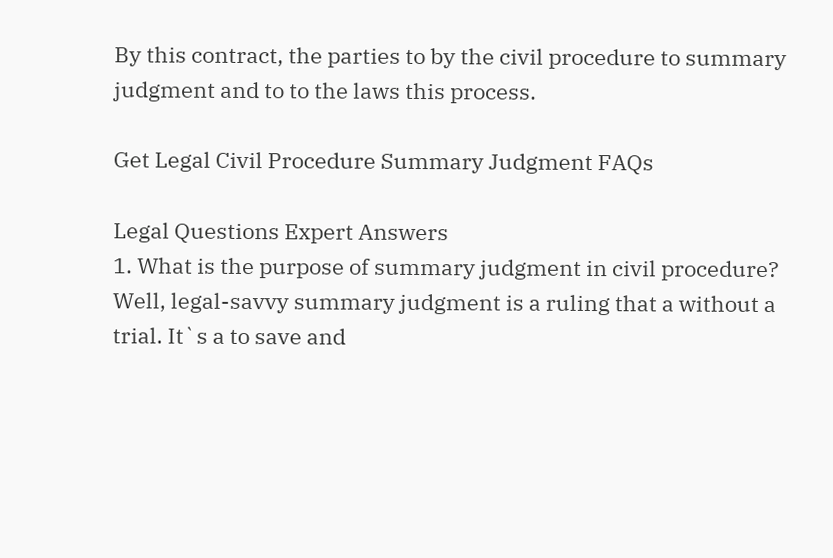By this contract, the parties to by the civil procedure to summary judgment and to to the laws this process.

Get Legal Civil Procedure Summary Judgment FAQs

Legal Questions Expert Answers
1. What is the purpose of summary judgment in civil procedure? Well, legal-savvy summary judgment is a ruling that a without a trial. It`s a to save and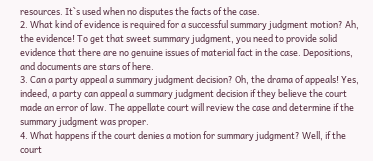resources. It`s used when no disputes the facts of the case.
2. What kind of evidence is required for a successful summary judgment motion? Ah, the evidence! To get that sweet summary judgment, you need to provide solid evidence that there are no genuine issues of material fact in the case. Depositions, and documents are stars of here.
3. Can a party appeal a summary judgment decision? Oh, the drama of appeals! Yes, indeed, a party can appeal a summary judgment decision if they believe the court made an error of law. The appellate court will review the case and determine if the summary judgment was proper.
4. What happens if the court denies a motion for summary judgment? Well, if the court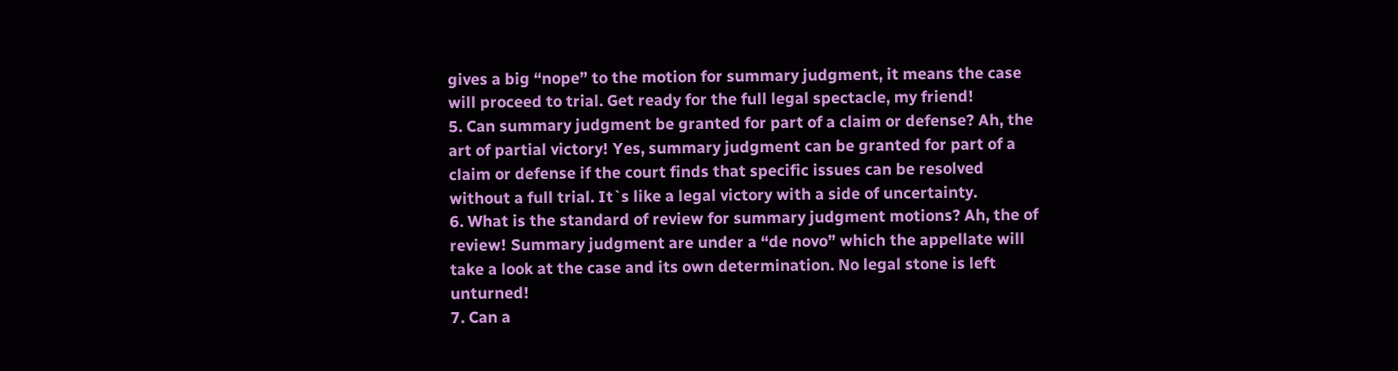gives a big “nope” to the motion for summary judgment, it means the case will proceed to trial. Get ready for the full legal spectacle, my friend!
5. Can summary judgment be granted for part of a claim or defense? Ah, the art of partial victory! Yes, summary judgment can be granted for part of a claim or defense if the court finds that specific issues can be resolved without a full trial. It`s like a legal victory with a side of uncertainty.
6. What is the standard of review for summary judgment motions? Ah, the of review! Summary judgment are under a “de novo” which the appellate will take a look at the case and its own determination. No legal stone is left unturned!
7. Can a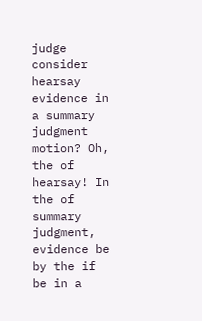judge consider hearsay evidence in a summary judgment motion? Oh, the of hearsay! In the of summary judgment, evidence be by the if be in a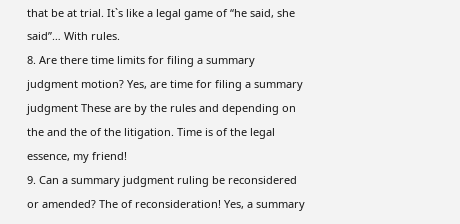that be at trial. It`s like a legal game of “he said, she said”… With rules.
8. Are there time limits for filing a summary judgment motion? Yes, are time for filing a summary judgment These are by the rules and depending on the and the of the litigation. Time is of the legal essence, my friend!
9. Can a summary judgment ruling be reconsidered or amended? The of reconsideration! Yes, a summary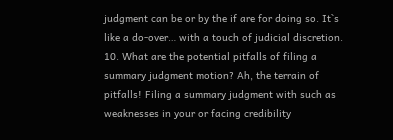judgment can be or by the if are for doing so. It`s like a do-over… with a touch of judicial discretion.
10. What are the potential pitfalls of filing a summary judgment motion? Ah, the terrain of pitfalls! Filing a summary judgment with such as weaknesses in your or facing credibility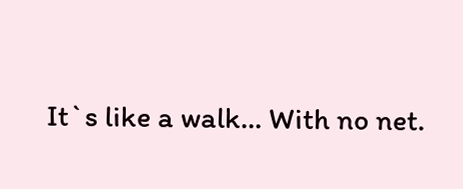It`s like a walk… With no net.